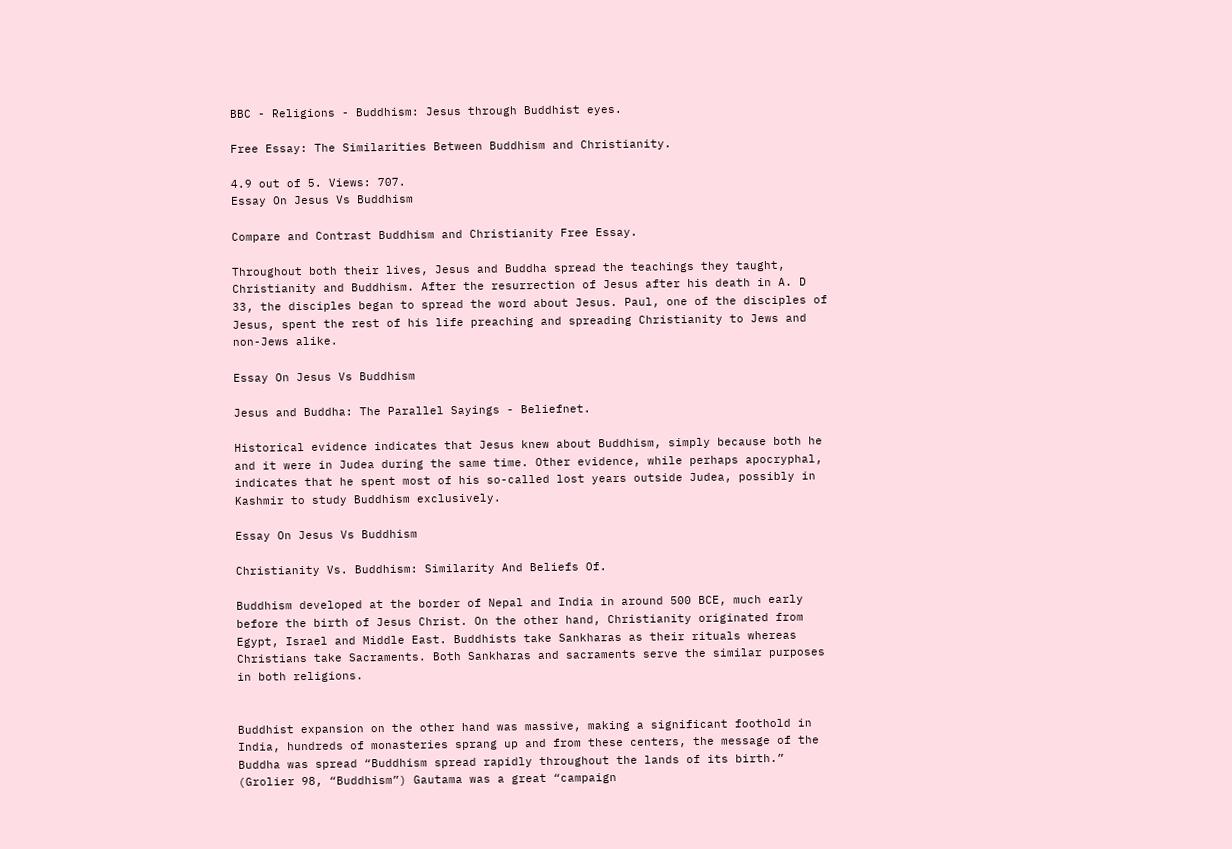BBC - Religions - Buddhism: Jesus through Buddhist eyes.

Free Essay: The Similarities Between Buddhism and Christianity.

4.9 out of 5. Views: 707.
Essay On Jesus Vs Buddhism

Compare and Contrast Buddhism and Christianity Free Essay.

Throughout both their lives, Jesus and Buddha spread the teachings they taught, Christianity and Buddhism. After the resurrection of Jesus after his death in A. D 33, the disciples began to spread the word about Jesus. Paul, one of the disciples of Jesus, spent the rest of his life preaching and spreading Christianity to Jews and non-Jews alike.

Essay On Jesus Vs Buddhism

Jesus and Buddha: The Parallel Sayings - Beliefnet.

Historical evidence indicates that Jesus knew about Buddhism, simply because both he and it were in Judea during the same time. Other evidence, while perhaps apocryphal, indicates that he spent most of his so-called lost years outside Judea, possibly in Kashmir to study Buddhism exclusively.

Essay On Jesus Vs Buddhism

Christianity Vs. Buddhism: Similarity And Beliefs Of.

Buddhism developed at the border of Nepal and India in around 500 BCE, much early before the birth of Jesus Christ. On the other hand, Christianity originated from Egypt, Israel and Middle East. Buddhists take Sankharas as their rituals whereas Christians take Sacraments. Both Sankharas and sacraments serve the similar purposes in both religions.


Buddhist expansion on the other hand was massive, making a significant foothold in India, hundreds of monasteries sprang up and from these centers, the message of the Buddha was spread “Buddhism spread rapidly throughout the lands of its birth.” (Grolier 98, “Buddhism”) Gautama was a great “campaign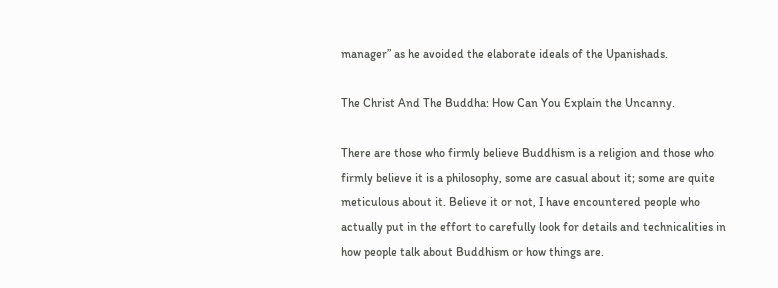manager” as he avoided the elaborate ideals of the Upanishads.

The Christ And The Buddha: How Can You Explain the Uncanny.

There are those who firmly believe Buddhism is a religion and those who firmly believe it is a philosophy, some are casual about it; some are quite meticulous about it. Believe it or not, I have encountered people who actually put in the effort to carefully look for details and technicalities in how people talk about Buddhism or how things are.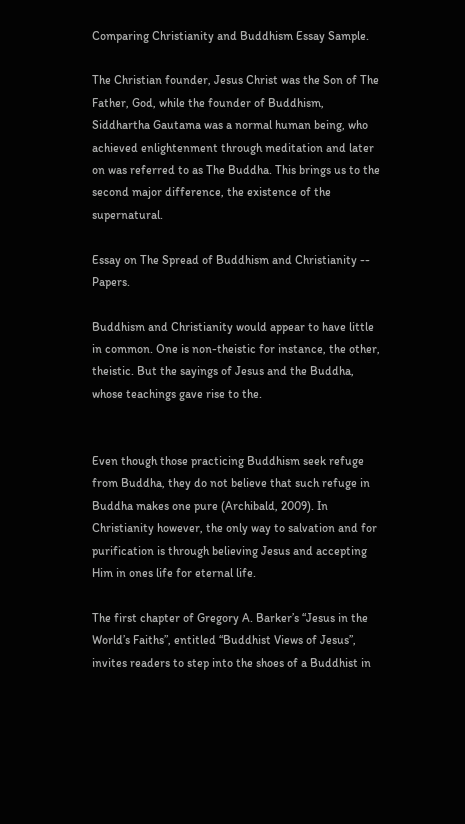Comparing Christianity and Buddhism Essay Sample.

The Christian founder, Jesus Christ was the Son of The Father, God, while the founder of Buddhism, Siddhartha Gautama was a normal human being, who achieved enlightenment through meditation and later on was referred to as The Buddha. This brings us to the second major difference, the existence of the supernatural.

Essay on The Spread of Buddhism and Christianity -- Papers.

Buddhism and Christianity would appear to have little in common. One is non-theistic for instance, the other, theistic. But the sayings of Jesus and the Buddha, whose teachings gave rise to the.


Even though those practicing Buddhism seek refuge from Buddha, they do not believe that such refuge in Buddha makes one pure (Archibald, 2009). In Christianity however, the only way to salvation and for purification is through believing Jesus and accepting Him in ones life for eternal life.

The first chapter of Gregory A. Barker’s “Jesus in the World’s Faiths”, entitled “Buddhist Views of Jesus”, invites readers to step into the shoes of a Buddhist in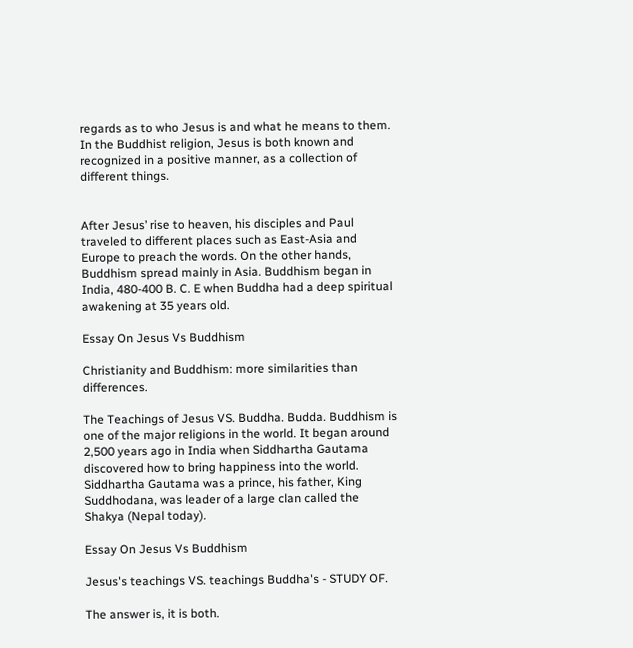regards as to who Jesus is and what he means to them. In the Buddhist religion, Jesus is both known and recognized in a positive manner, as a collection of different things.


After Jesus’ rise to heaven, his disciples and Paul traveled to different places such as East-Asia and Europe to preach the words. On the other hands, Buddhism spread mainly in Asia. Buddhism began in India, 480-400 B. C. E when Buddha had a deep spiritual awakening at 35 years old.

Essay On Jesus Vs Buddhism

Christianity and Buddhism: more similarities than differences.

The Teachings of Jesus VS. Buddha. Budda. Buddhism is one of the major religions in the world. It began around 2,500 years ago in India when Siddhartha Gautama discovered how to bring happiness into the world. Siddhartha Gautama was a prince, his father, King Suddhodana, was leader of a large clan called the Shakya (Nepal today).

Essay On Jesus Vs Buddhism

Jesus's teachings VS. teachings Buddha's - STUDY OF.

The answer is, it is both.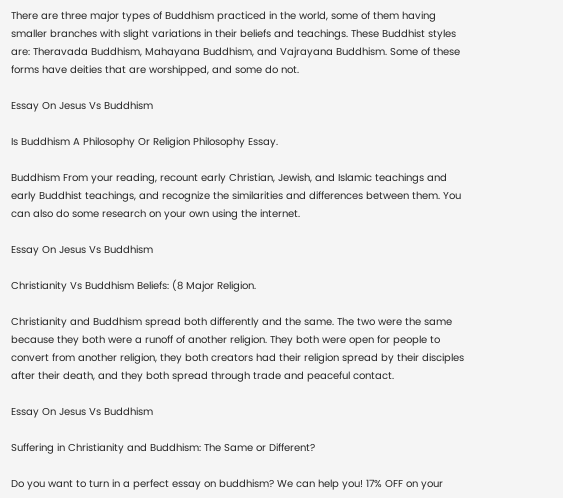There are three major types of Buddhism practiced in the world, some of them having smaller branches with slight variations in their beliefs and teachings. These Buddhist styles are: Theravada Buddhism, Mahayana Buddhism, and Vajrayana Buddhism. Some of these forms have deities that are worshipped, and some do not.

Essay On Jesus Vs Buddhism

Is Buddhism A Philosophy Or Religion Philosophy Essay.

Buddhism From your reading, recount early Christian, Jewish, and Islamic teachings and early Buddhist teachings, and recognize the similarities and differences between them. You can also do some research on your own using the internet.

Essay On Jesus Vs Buddhism

Christianity Vs Buddhism Beliefs: (8 Major Religion.

Christianity and Buddhism spread both differently and the same. The two were the same because they both were a runoff of another religion. They both were open for people to convert from another religion, they both creators had their religion spread by their disciples after their death, and they both spread through trade and peaceful contact.

Essay On Jesus Vs Buddhism

Suffering in Christianity and Buddhism: The Same or Different?

Do you want to turn in a perfect essay on buddhism? We can help you! 17% OFF on your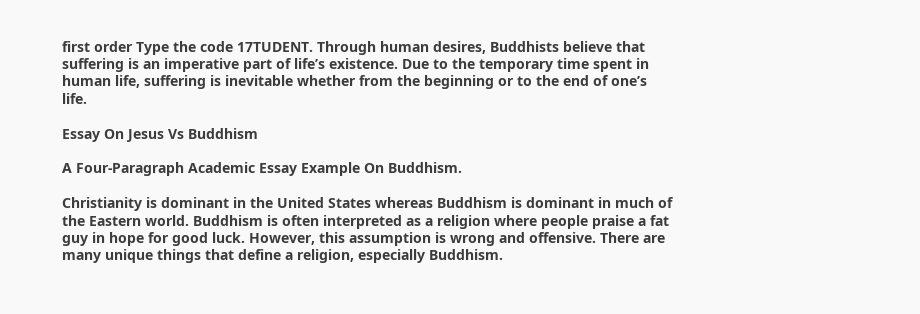first order Type the code 17TUDENT. Through human desires, Buddhists believe that suffering is an imperative part of life’s existence. Due to the temporary time spent in human life, suffering is inevitable whether from the beginning or to the end of one’s life.

Essay On Jesus Vs Buddhism

A Four-Paragraph Academic Essay Example On Buddhism.

Christianity is dominant in the United States whereas Buddhism is dominant in much of the Eastern world. Buddhism is often interpreted as a religion where people praise a fat guy in hope for good luck. However, this assumption is wrong and offensive. There are many unique things that define a religion, especially Buddhism.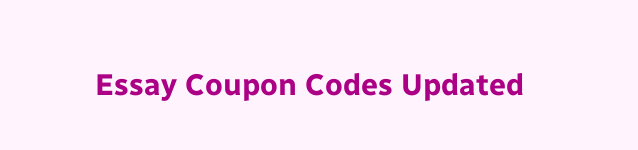Essay Coupon Codes Updated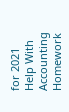for 2021 Help With Accounting Homework